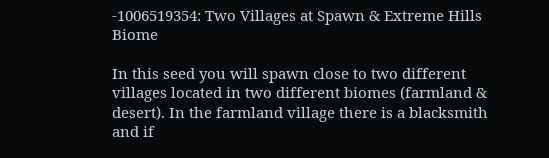-1006519354: Two Villages at Spawn & Extreme Hills Biome

In this seed you will spawn close to two different villages located in two different biomes (farmland & desert). In the farmland village there is a blacksmith and if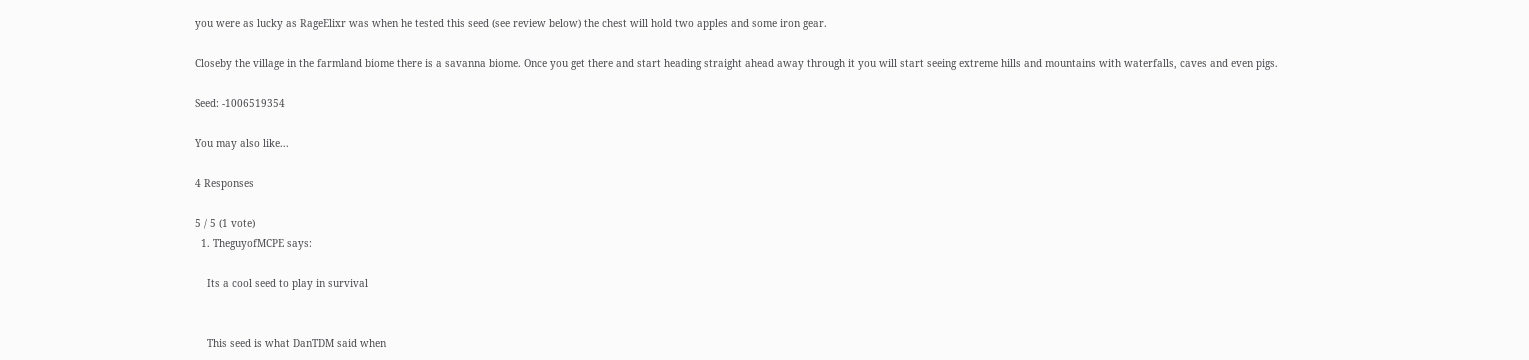you were as lucky as RageElixr was when he tested this seed (see review below) the chest will hold two apples and some iron gear.

Closeby the village in the farmland biome there is a savanna biome. Once you get there and start heading straight ahead away through it you will start seeing extreme hills and mountains with waterfalls, caves and even pigs.

Seed: -1006519354

You may also like...

4 Responses

5 / 5 (1 vote)
  1. TheguyofMCPE says:

    Its a cool seed to play in survival


    This seed is what DanTDM said when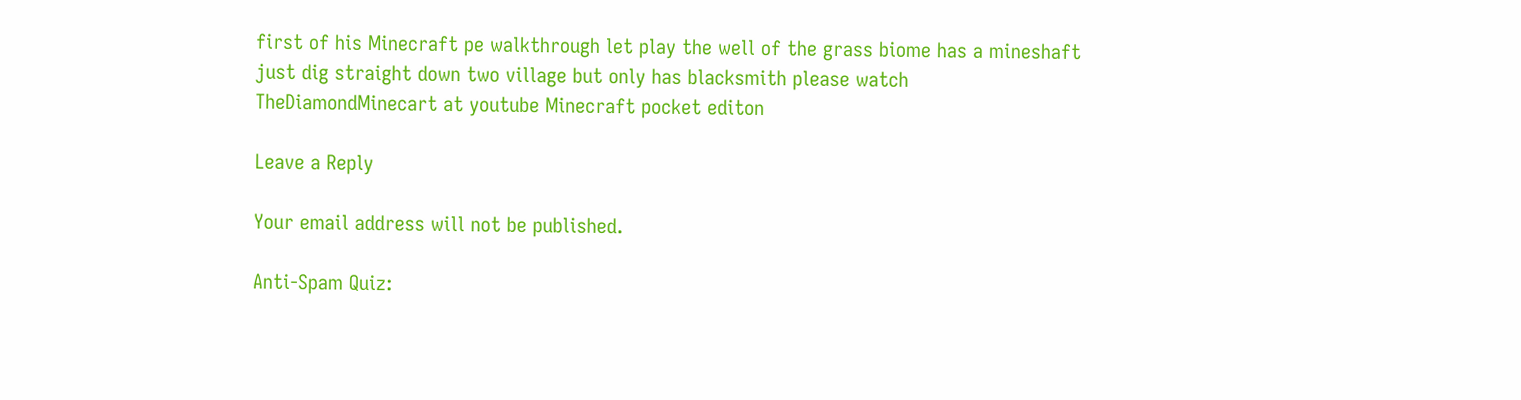first of his Minecraft pe walkthrough let play the well of the grass biome has a mineshaft just dig straight down two village but only has blacksmith please watch TheDiamondMinecart at youtube Minecraft pocket editon

Leave a Reply

Your email address will not be published.

Anti-Spam Quiz: